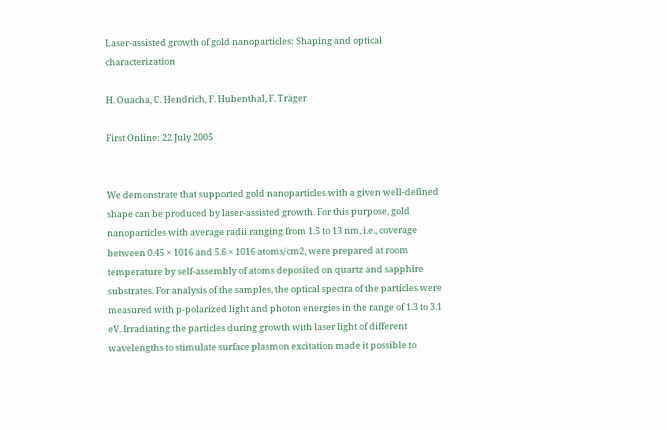Laser-assisted growth of gold nanoparticles: Shaping and optical characterization

H. Ouacha, C. Hendrich, F. Hubenthal, F. Träger

First Online: 22 July 2005


We demonstrate that supported gold nanoparticles with a given well-defined shape can be produced by laser-assisted growth. For this purpose, gold nanoparticles with average radii ranging from 1.5 to 13 nm, i.e., coverage between 0.45 × 1016 and 5.6 × 1016 atoms/cm2, were prepared at room temperature by self-assembly of atoms deposited on quartz and sapphire substrates. For analysis of the samples, the optical spectra of the particles were measured with p-polarized light and photon energies in the range of 1.3 to 3.1 eV. Irradiating the particles during growth with laser light of different wavelengths to stimulate surface plasmon excitation made it possible to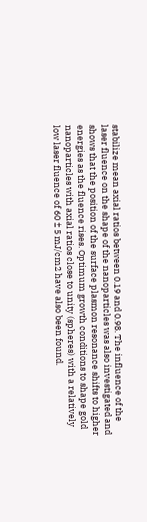stabilize mean axial ratios between 0.19 and 0.98. The influence of the laser fluence on the shape of the nanoparticles was also investigated and shows that the position of the surface plasmon resonance shifts to higher energies as the fluence rises. Optimum growth conditions to shape gold nanoparticles with axial ratios close to unity (spheres) with a relatively low laser fluence of 60 ± 5 mJ/cm2 have also been found.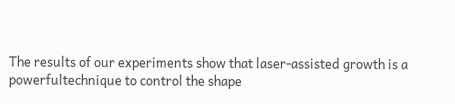The results of our experiments show that laser-assisted growth is a powerfultechnique to control the shape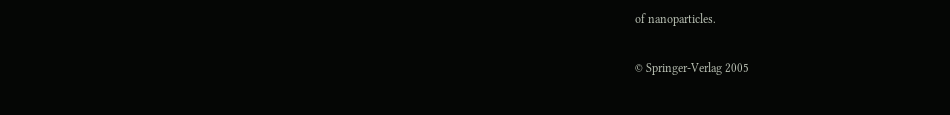of nanoparticles.

© Springer-Verlag 2005